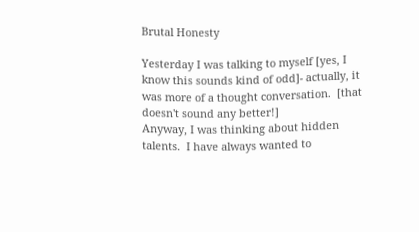Brutal Honesty

Yesterday I was talking to myself [yes, I know this sounds kind of odd]- actually, it was more of a thought conversation.  [that doesn't sound any better!]
Anyway, I was thinking about hidden talents.  I have always wanted to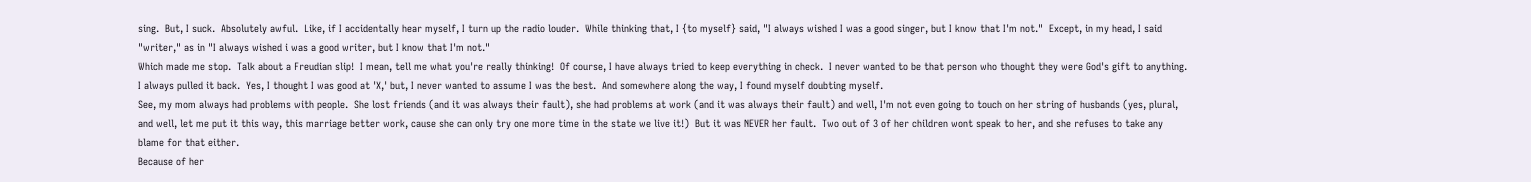sing.  But, I suck.  Absolutely awful.  Like, if I accidentally hear myself, I turn up the radio louder.  While thinking that, I {to myself} said, "I always wished I was a good singer, but I know that I'm not."  Except, in my head, I said "writer," as in "I always wished i was a good writer, but I know that I'm not."
Which made me stop.  Talk about a Freudian slip!  I mean, tell me what you're really thinking!  Of course, I have always tried to keep everything in check.  I never wanted to be that person who thought they were God's gift to anything.  I always pulled it back.  Yes, I thought I was good at 'X,' but, I never wanted to assume I was the best.  And somewhere along the way, I found myself doubting myself.
See, my mom always had problems with people.  She lost friends (and it was always their fault), she had problems at work (and it was always their fault) and well, I'm not even going to touch on her string of husbands (yes, plural, and well, let me put it this way, this marriage better work, cause she can only try one more time in the state we live it!)  But it was NEVER her fault.  Two out of 3 of her children wont speak to her, and she refuses to take any blame for that either.
Because of her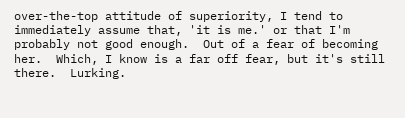over-the-top attitude of superiority, I tend to immediately assume that, 'it is me.' or that I'm probably not good enough.  Out of a fear of becoming her.  Which, I know is a far off fear, but it's still there.  Lurking.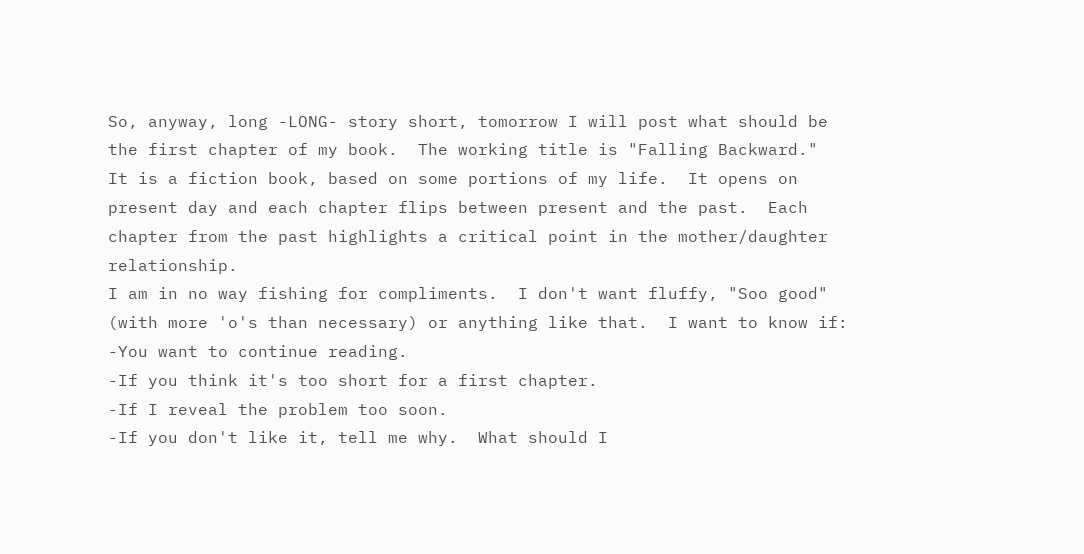So, anyway, long -LONG- story short, tomorrow I will post what should be the first chapter of my book.  The working title is "Falling Backward."
It is a fiction book, based on some portions of my life.  It opens on present day and each chapter flips between present and the past.  Each chapter from the past highlights a critical point in the mother/daughter relationship.
I am in no way fishing for compliments.  I don't want fluffy, "Soo good" (with more 'o's than necessary) or anything like that.  I want to know if:
-You want to continue reading.
-If you think it's too short for a first chapter.
-If I reveal the problem too soon.
-If you don't like it, tell me why.  What should I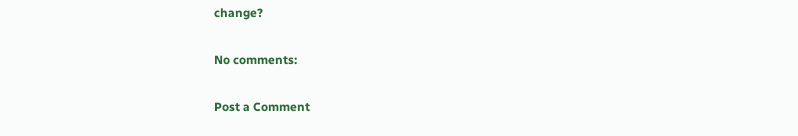change?

No comments:

Post a Comment